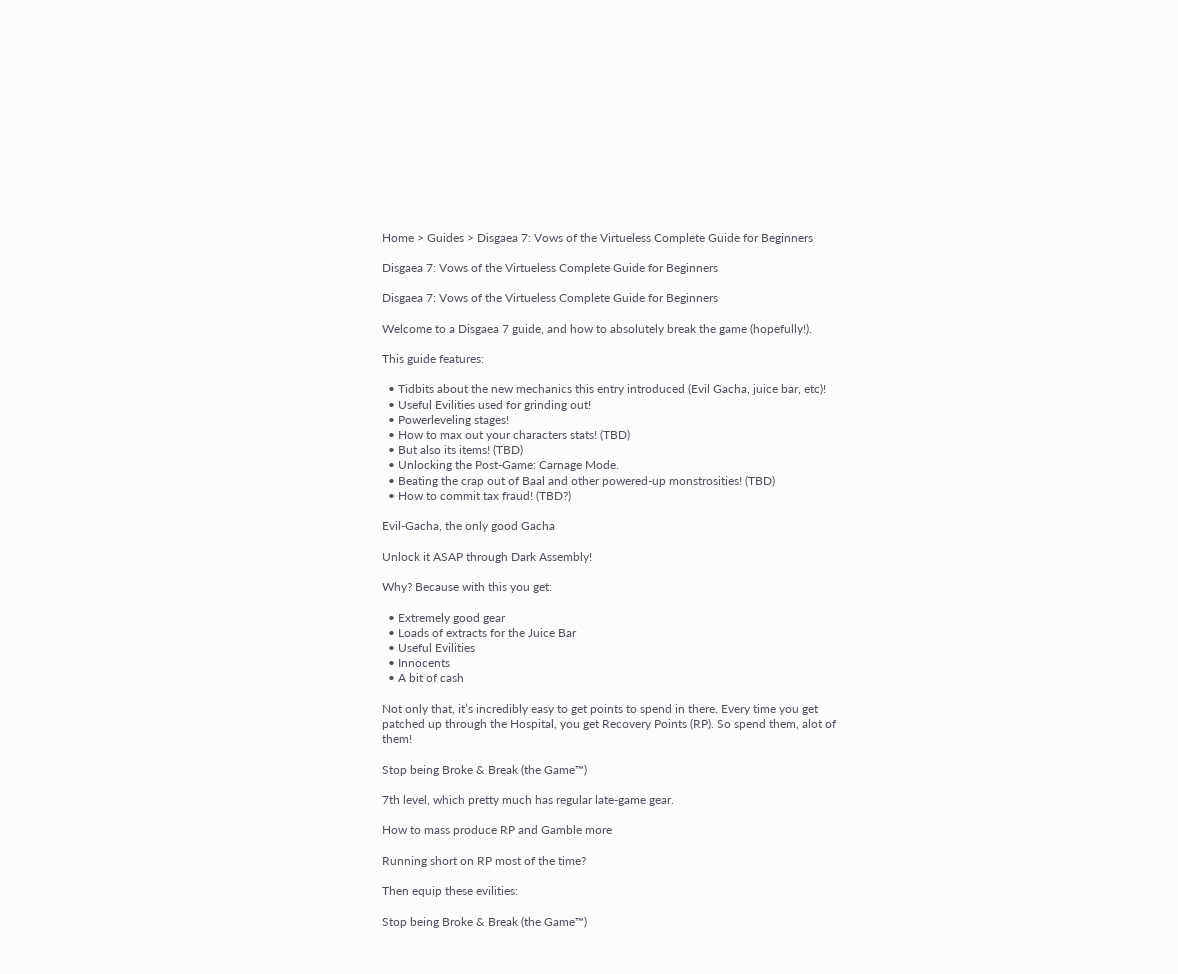Home > Guides > Disgaea 7: Vows of the Virtueless Complete Guide for Beginners

Disgaea 7: Vows of the Virtueless Complete Guide for Beginners

Disgaea 7: Vows of the Virtueless Complete Guide for Beginners

Welcome to a Disgaea 7 guide, and how to absolutely break the game (hopefully!).

This guide features:

  • Tidbits about the new mechanics this entry introduced (Evil Gacha, juice bar, etc)!
  • Useful Evilities used for grinding out!
  • Powerleveling stages!
  • How to max out your characters stats! (TBD)
  • But also its items! (TBD)
  • Unlocking the Post-Game: Carnage Mode.
  • Beating the crap out of Baal and other powered-up monstrosities! (TBD)
  • How to commit tax fraud! (TBD?)

Evil-Gacha, the only good Gacha

Unlock it ASAP through Dark Assembly!

Why? Because with this you get:

  • Extremely good gear
  • Loads of extracts for the Juice Bar
  • Useful Evilities
  • Innocents
  • A bit of cash

Not only that, it’s incredibly easy to get points to spend in there. Every time you get patched up through the Hospital, you get Recovery Points (RP). So spend them, alot of them!

Stop being Broke & Break (the Game™)

7th level, which pretty much has regular late-game gear.

How to mass produce RP and Gamble more

Running short on RP most of the time?

Then equip these evilities:

Stop being Broke & Break (the Game™)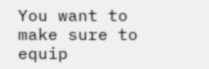You want to make sure to equip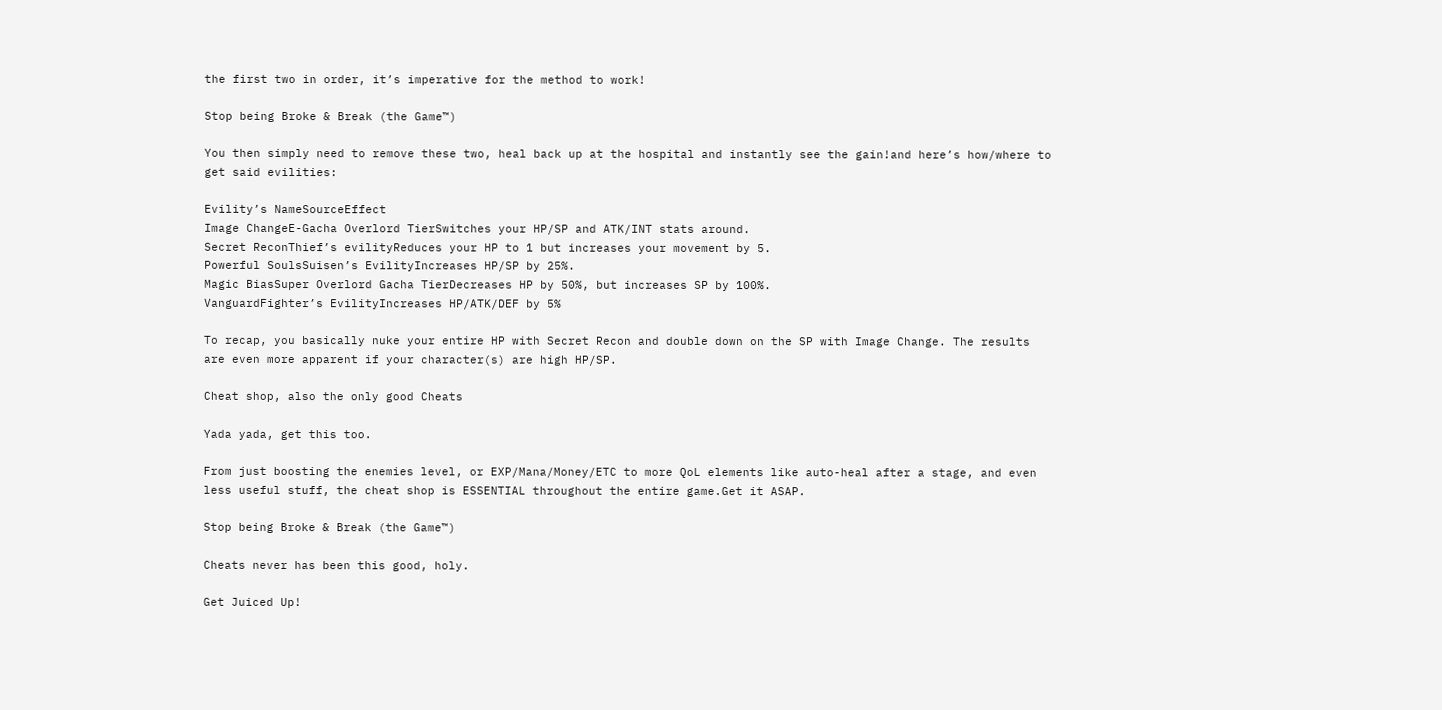the first two in order, it’s imperative for the method to work!

Stop being Broke & Break (the Game™)

You then simply need to remove these two, heal back up at the hospital and instantly see the gain!and here’s how/where to get said evilities:

Evility’s NameSourceEffect
Image ChangeE-Gacha Overlord TierSwitches your HP/SP and ATK/INT stats around.
Secret ReconThief’s evilityReduces your HP to 1 but increases your movement by 5.
Powerful SoulsSuisen’s EvilityIncreases HP/SP by 25%.
Magic BiasSuper Overlord Gacha TierDecreases HP by 50%, but increases SP by 100%.
VanguardFighter’s EvilityIncreases HP/ATK/DEF by 5%

To recap, you basically nuke your entire HP with Secret Recon and double down on the SP with Image Change. The results are even more apparent if your character(s) are high HP/SP.

Cheat shop, also the only good Cheats

Yada yada, get this too.

From just boosting the enemies level, or EXP/Mana/Money/ETC to more QoL elements like auto-heal after a stage, and even less useful stuff, the cheat shop is ESSENTIAL throughout the entire game.Get it ASAP.

Stop being Broke & Break (the Game™)

Cheats never has been this good, holy.

Get Juiced Up!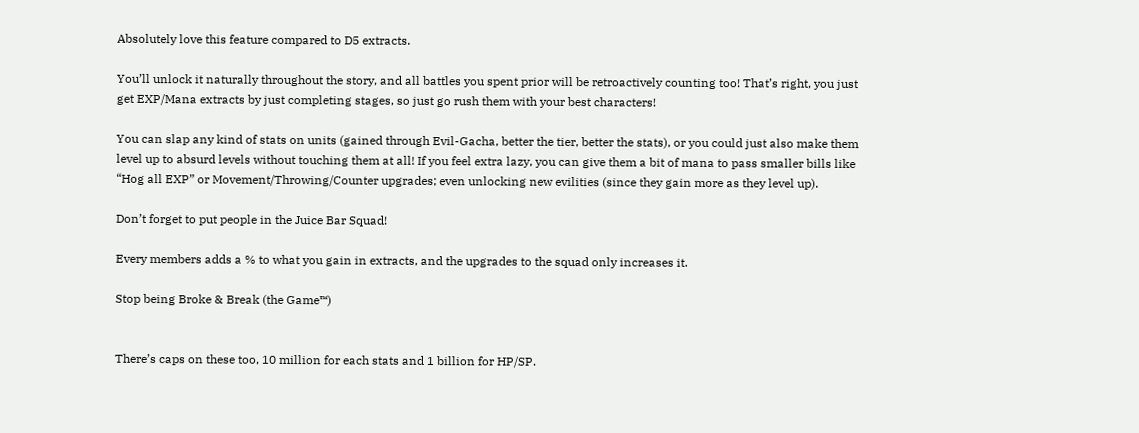Absolutely love this feature compared to D5 extracts.

You’ll unlock it naturally throughout the story, and all battles you spent prior will be retroactively counting too! That’s right, you just get EXP/Mana extracts by just completing stages, so just go rush them with your best characters!

You can slap any kind of stats on units (gained through Evil-Gacha, better the tier, better the stats), or you could just also make them level up to absurd levels without touching them at all! If you feel extra lazy, you can give them a bit of mana to pass smaller bills like “Hog all EXP” or Movement/Throwing/Counter upgrades; even unlocking new evilities (since they gain more as they level up).

Don’t forget to put people in the Juice Bar Squad!

Every members adds a % to what you gain in extracts, and the upgrades to the squad only increases it.

Stop being Broke & Break (the Game™)


There’s caps on these too, 10 million for each stats and 1 billion for HP/SP.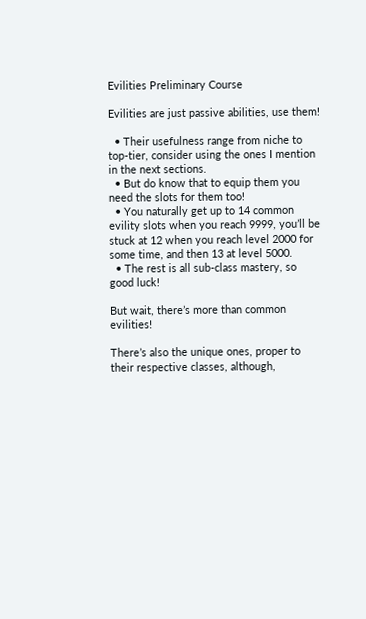Evilities Preliminary Course

Evilities are just passive abilities, use them!

  • Their usefulness range from niche to top-tier, consider using the ones I mention in the next sections.
  • But do know that to equip them you need the slots for them too!
  • You naturally get up to 14 common evility slots when you reach 9999, you’ll be stuck at 12 when you reach level 2000 for some time, and then 13 at level 5000.
  • The rest is all sub-class mastery, so good luck!

But wait, there’s more than common evilities!

There’s also the unique ones, proper to their respective classes, although,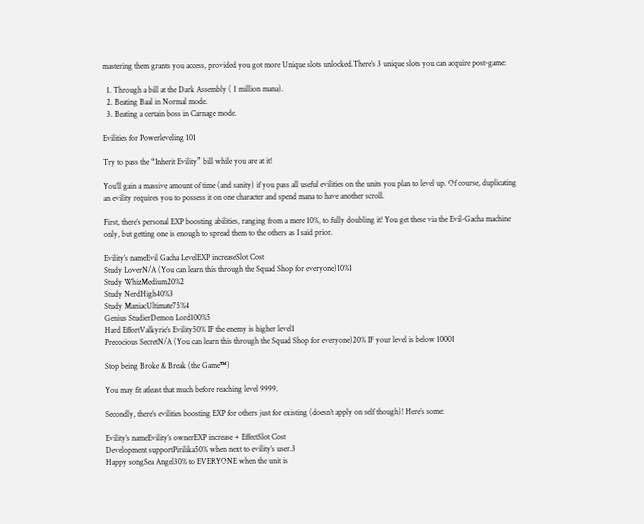mastering them grants you access, provided you got more Unique slots unlocked.There’s 3 unique slots you can acquire post-game:

  1. Through a bill at the Dark Assembly ( 1 million mana).
  2. Beating Baal in Normal mode.
  3. Beating a certain boss in Carnage mode.

Evilities for Powerleveling 101

Try to pass the “Inherit Evility” bill while you are at it!

You’ll gain a massive amount of time (and sanity) if you pass all useful evilities on the units you plan to level up. Of course, duplicating an evility requires you to possess it on one character and spend mana to have another scroll.

First, there’s personal EXP boosting abilities, ranging from a mere 10%, to fully doubling it! You get these via the Evil-Gacha machine only, but getting one is enough to spread them to the others as I said prior.

Evility’s nameEvil Gacha LevelEXP increaseSlot Cost
Study LoverN/A (You can learn this through the Squad Shop for everyone)10%1
Study WhizMedium20%2
Study NerdHigh40%3
Study ManiacUltimate75%4
Genius StudierDemon Lord100%5
Hard EffortValkyrie’s Evility50% IF the enemy is higher level1
Precocious SecretN/A (You can learn this through the Squad Shop for everyone)20% IF your level is below 10001

Stop being Broke & Break (the Game™)

You may fit atleast that much before reaching level 9999.

Secondly, there’s evilities boosting EXP for others just for existing (doesn’t apply on self though)! Here’s some:

Evility’s nameEvility’s ownerEXP increase + EffectSlot Cost
Development supportPirilika50% when next to evility’s user.3
Happy songSea Angel30% to EVERYONE when the unit is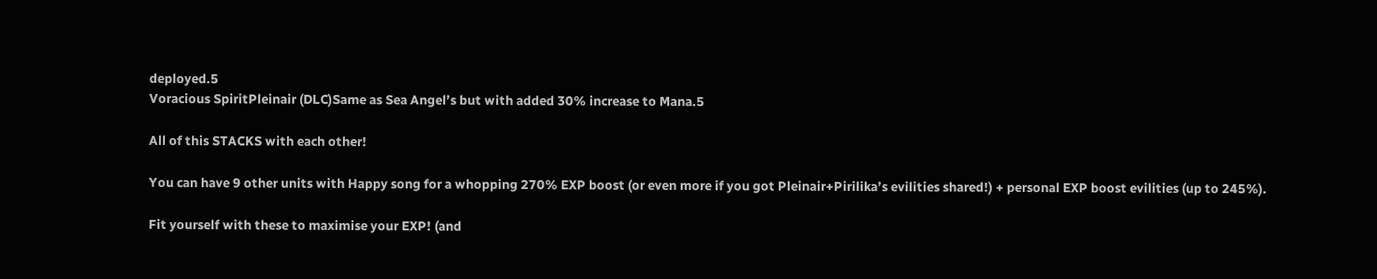deployed.5
Voracious SpiritPleinair (DLC)Same as Sea Angel’s but with added 30% increase to Mana.5

All of this STACKS with each other!

You can have 9 other units with Happy song for a whopping 270% EXP boost (or even more if you got Pleinair+Pirilika’s evilities shared!) + personal EXP boost evilities (up to 245%).

Fit yourself with these to maximise your EXP! (and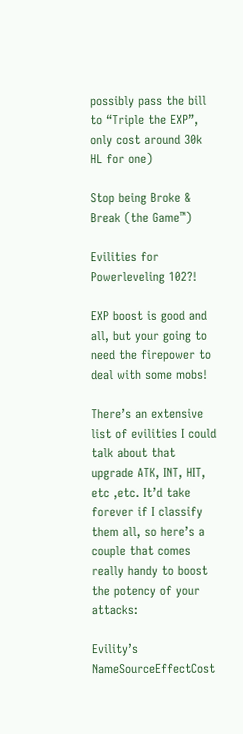possibly pass the bill to “Triple the EXP”, only cost around 30k HL for one)

Stop being Broke & Break (the Game™)

Evilities for Powerleveling 102?!

EXP boost is good and all, but your going to need the firepower to deal with some mobs!

There’s an extensive list of evilities I could talk about that upgrade ATK, INT, HIT, etc ,etc. It’d take forever if I classify them all, so here’s a couple that comes really handy to boost the potency of your attacks:

Evility’s NameSourceEffectCost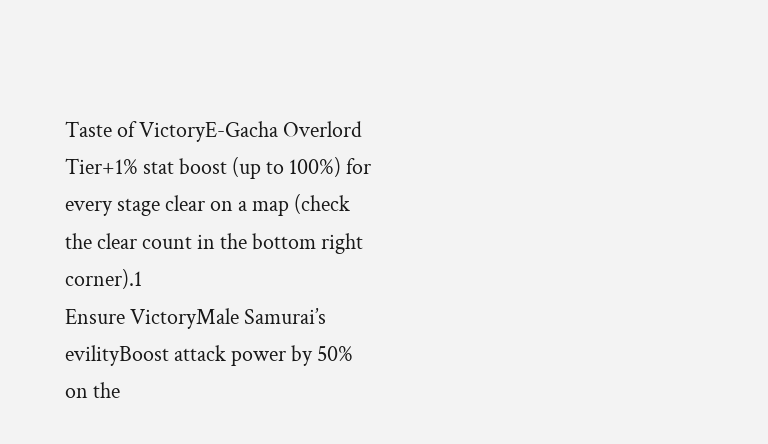Taste of VictoryE-Gacha Overlord Tier+1% stat boost (up to 100%) for every stage clear on a map (check the clear count in the bottom right corner).1
Ensure VictoryMale Samurai’s evilityBoost attack power by 50% on the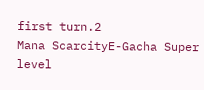first turn.2
Mana ScarcityE-Gacha Super level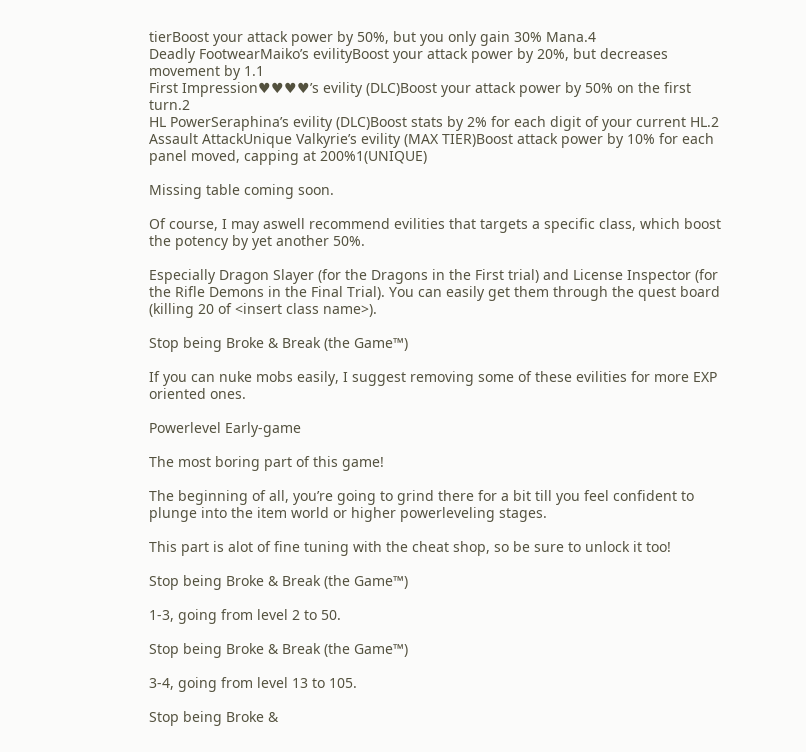tierBoost your attack power by 50%, but you only gain 30% Mana.4
Deadly FootwearMaiko’s evilityBoost your attack power by 20%, but decreases movement by 1.1
First Impression♥♥♥♥’s evility (DLC)Boost your attack power by 50% on the first turn.2
HL PowerSeraphina’s evility (DLC)Boost stats by 2% for each digit of your current HL.2
Assault AttackUnique Valkyrie’s evility (MAX TIER)Boost attack power by 10% for each panel moved, capping at 200%1(UNIQUE)

Missing table coming soon.

Of course, I may aswell recommend evilities that targets a specific class, which boost the potency by yet another 50%.

Especially Dragon Slayer (for the Dragons in the First trial) and License Inspector (for the Rifle Demons in the Final Trial). You can easily get them through the quest board (killing 20 of <insert class name>).

Stop being Broke & Break (the Game™)

If you can nuke mobs easily, I suggest removing some of these evilities for more EXP oriented ones.

Powerlevel Early-game

The most boring part of this game!

The beginning of all, you’re going to grind there for a bit till you feel confident to plunge into the item world or higher powerleveling stages.

This part is alot of fine tuning with the cheat shop, so be sure to unlock it too!

Stop being Broke & Break (the Game™)

1-3, going from level 2 to 50.

Stop being Broke & Break (the Game™)

3-4, going from level 13 to 105.

Stop being Broke &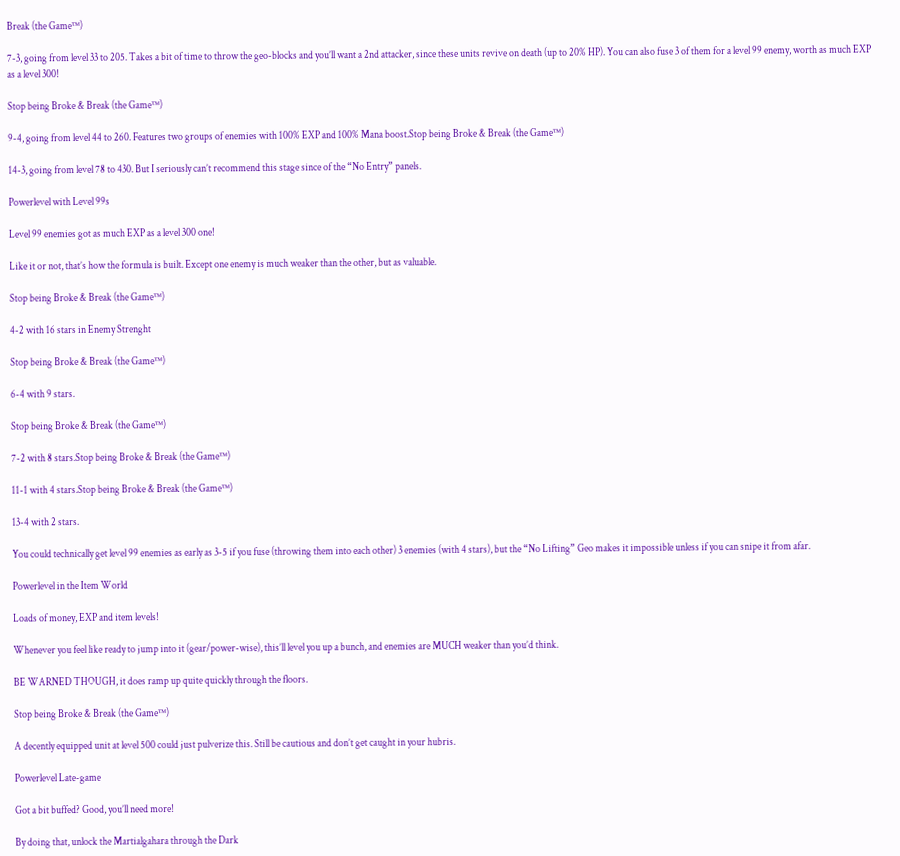Break (the Game™)

7-3, going from level 33 to 205. Takes a bit of time to throw the geo-blocks and you’ll want a 2nd attacker, since these units revive on death (up to 20% HP). You can also fuse 3 of them for a level 99 enemy, worth as much EXP as a level 300!

Stop being Broke & Break (the Game™)

9-4, going from level 44 to 260. Features two groups of enemies with 100% EXP and 100% Mana boost.Stop being Broke & Break (the Game™)

14-3, going from level 78 to 430. But I seriously can’t recommend this stage since of the “No Entry” panels.

Powerlevel with Level 99s

Level 99 enemies got as much EXP as a level 300 one!

Like it or not, that’s how the formula is built. Except one enemy is much weaker than the other, but as valuable.

Stop being Broke & Break (the Game™)

4-2 with 16 stars in Enemy Strenght

Stop being Broke & Break (the Game™)

6-4 with 9 stars.

Stop being Broke & Break (the Game™)

7-2 with 8 stars.Stop being Broke & Break (the Game™)

11-1 with 4 stars.Stop being Broke & Break (the Game™)

13-4 with 2 stars.

You could technically get level 99 enemies as early as 3-5 if you fuse (throwing them into each other) 3 enemies (with 4 stars), but the “No Lifting” Geo makes it impossible unless if you can snipe it from afar.

Powerlevel in the Item World

Loads of money, EXP and item levels!

Whenever you feel like ready to jump into it (gear/power-wise), this’ll level you up a bunch, and enemies are MUCH weaker than you’d think.

BE WARNED THOUGH, it does ramp up quite quickly through the floors.

Stop being Broke & Break (the Game™)

A decently equipped unit at level 500 could just pulverize this. Still be cautious and don’t get caught in your hubris.

Powerlevel Late-game

Got a bit buffed? Good, you’ll need more!

By doing that, unlock the Martialgahara through the Dark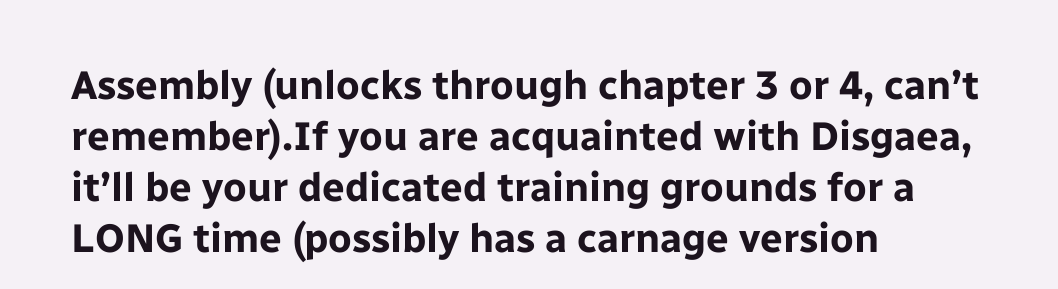Assembly (unlocks through chapter 3 or 4, can’t remember).If you are acquainted with Disgaea, it’ll be your dedicated training grounds for a LONG time (possibly has a carnage version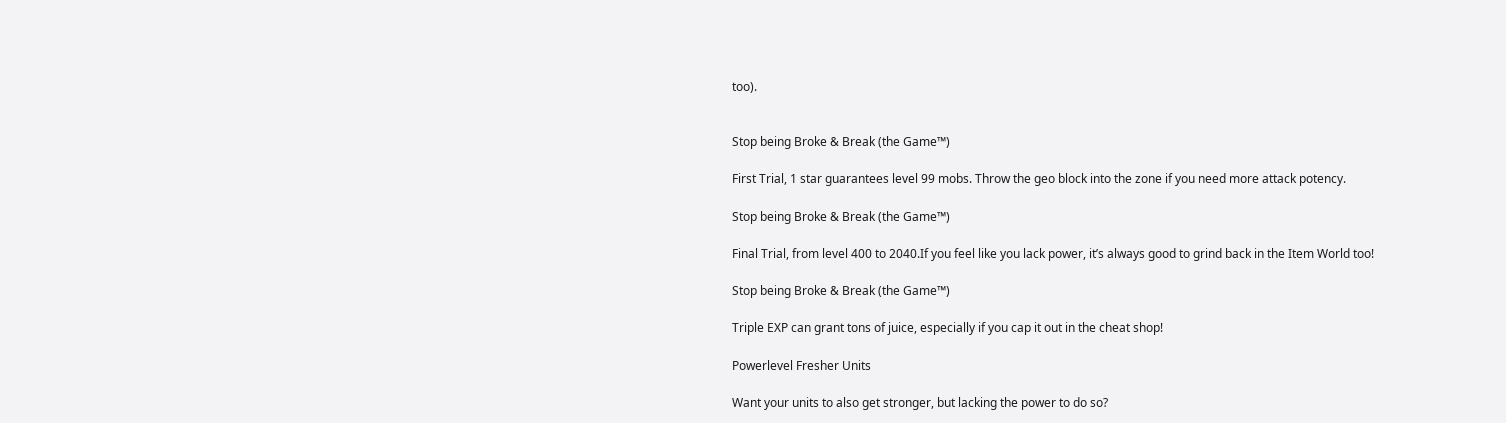too).


Stop being Broke & Break (the Game™)

First Trial, 1 star guarantees level 99 mobs. Throw the geo block into the zone if you need more attack potency.

Stop being Broke & Break (the Game™)

Final Trial, from level 400 to 2040.If you feel like you lack power, it’s always good to grind back in the Item World too!

Stop being Broke & Break (the Game™)

Triple EXP can grant tons of juice, especially if you cap it out in the cheat shop!

Powerlevel Fresher Units

Want your units to also get stronger, but lacking the power to do so?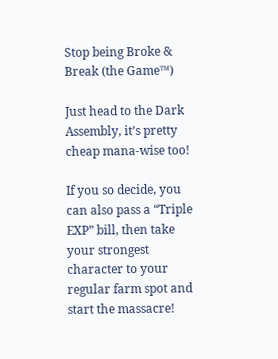Stop being Broke & Break (the Game™)

Just head to the Dark Assembly, it’s pretty cheap mana-wise too!

If you so decide, you can also pass a “Triple EXP” bill, then take your strongest character to your regular farm spot and start the massacre!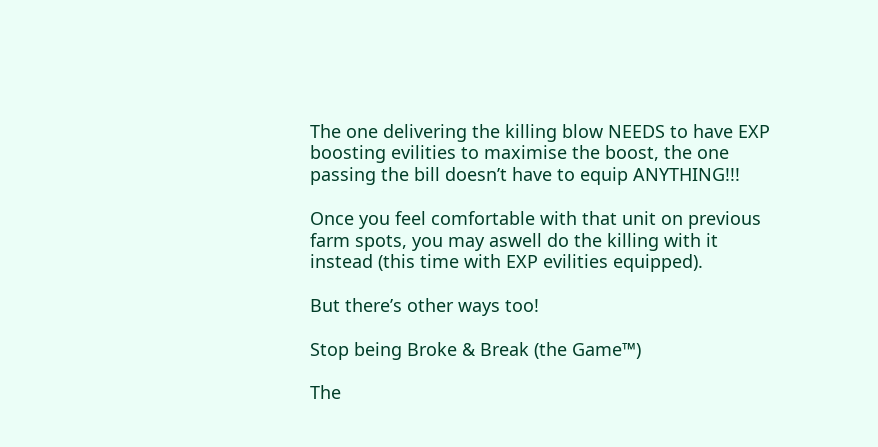The one delivering the killing blow NEEDS to have EXP boosting evilities to maximise the boost, the one passing the bill doesn’t have to equip ANYTHING!!!

Once you feel comfortable with that unit on previous farm spots, you may aswell do the killing with it instead (this time with EXP evilities equipped).

But there’s other ways too!

Stop being Broke & Break (the Game™)

The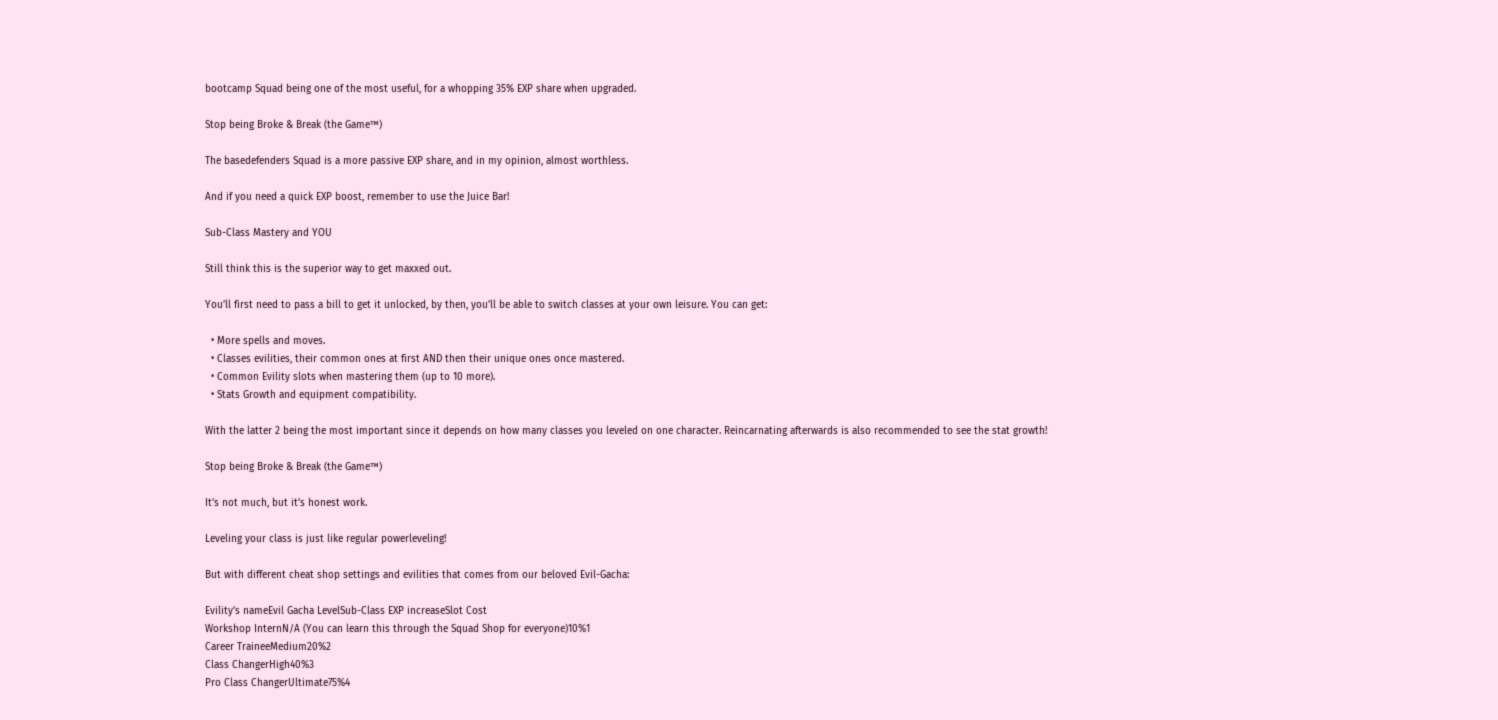bootcamp Squad being one of the most useful, for a whopping 35% EXP share when upgraded.

Stop being Broke & Break (the Game™)

The basedefenders Squad is a more passive EXP share, and in my opinion, almost worthless.

And if you need a quick EXP boost, remember to use the Juice Bar!

Sub-Class Mastery and YOU

Still think this is the superior way to get maxxed out.

You’ll first need to pass a bill to get it unlocked, by then, you’ll be able to switch classes at your own leisure. You can get:

  • More spells and moves.
  • Classes evilities, their common ones at first AND then their unique ones once mastered.
  • Common Evility slots when mastering them (up to 10 more).
  • Stats Growth and equipment compatibility.

With the latter 2 being the most important since it depends on how many classes you leveled on one character. Reincarnating afterwards is also recommended to see the stat growth!

Stop being Broke & Break (the Game™)

It’s not much, but it’s honest work.

Leveling your class is just like regular powerleveling!

But with different cheat shop settings and evilities that comes from our beloved Evil-Gacha:

Evility’s nameEvil Gacha LevelSub-Class EXP increaseSlot Cost
Workshop InternN/A (You can learn this through the Squad Shop for everyone)10%1
Career TraineeMedium20%2
Class ChangerHigh40%3
Pro Class ChangerUltimate75%4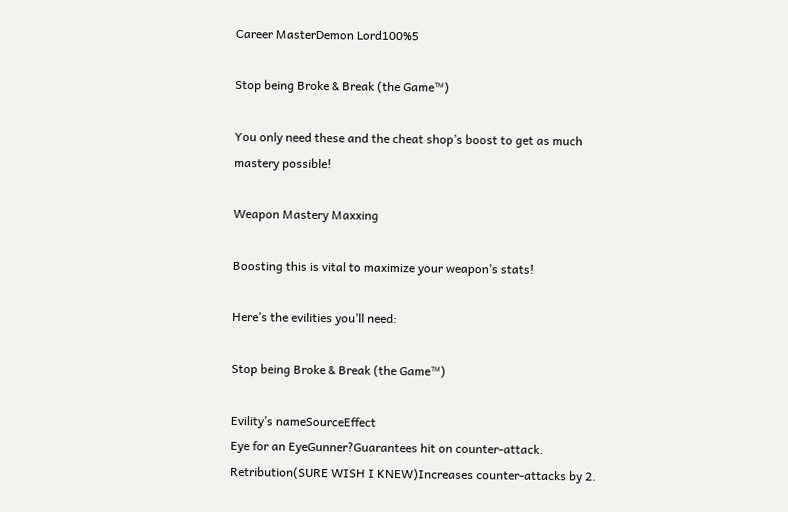Career MasterDemon Lord100%5

Stop being Broke & Break (the Game™)

You only need these and the cheat shop’s boost to get as much mastery possible!

Weapon Mastery Maxxing

Boosting this is vital to maximize your weapon’s stats!

Here’s the evilities you’ll need:

Stop being Broke & Break (the Game™)

Evility’s nameSourceEffect
Eye for an EyeGunner?Guarantees hit on counter-attack.
Retribution(SURE WISH I KNEW)Increases counter-attacks by 2.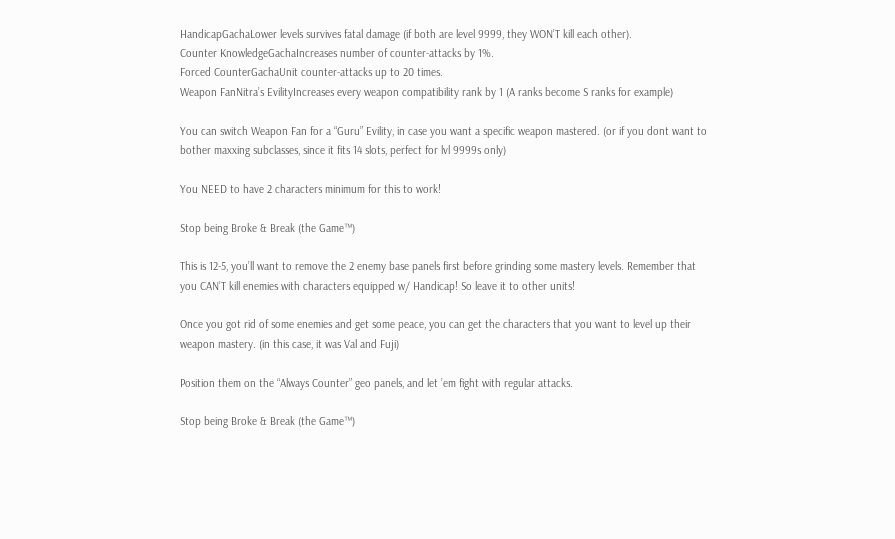HandicapGachaLower levels survives fatal damage (if both are level 9999, they WON’T kill each other).
Counter KnowledgeGachaIncreases number of counter-attacks by 1%.
Forced CounterGachaUnit counter-attacks up to 20 times.
Weapon FanNitra’s EvilityIncreases every weapon compatibility rank by 1 (A ranks become S ranks for example)

You can switch Weapon Fan for a “Guru” Evility, in case you want a specific weapon mastered. (or if you dont want to bother maxxing subclasses, since it fits 14 slots, perfect for lvl 9999s only)

You NEED to have 2 characters minimum for this to work!

Stop being Broke & Break (the Game™)

This is 12-5, you’ll want to remove the 2 enemy base panels first before grinding some mastery levels. Remember that you CAN’T kill enemies with characters equipped w/ Handicap! So leave it to other units!

Once you got rid of some enemies and get some peace, you can get the characters that you want to level up their weapon mastery. (in this case, it was Val and Fuji)

Position them on the “Always Counter” geo panels, and let ’em fight with regular attacks.

Stop being Broke & Break (the Game™)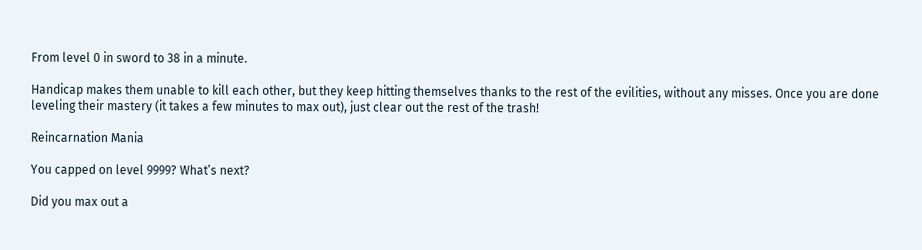From level 0 in sword to 38 in a minute.

Handicap makes them unable to kill each other, but they keep hitting themselves thanks to the rest of the evilities, without any misses. Once you are done leveling their mastery (it takes a few minutes to max out), just clear out the rest of the trash!

Reincarnation Mania

You capped on level 9999? What’s next?

Did you max out a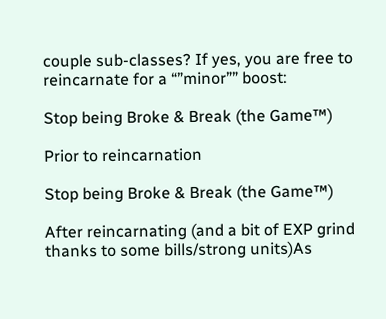couple sub-classes? If yes, you are free to reincarnate for a “”minor”” boost:

Stop being Broke & Break (the Game™)

Prior to reincarnation

Stop being Broke & Break (the Game™)

After reincarnating (and a bit of EXP grind thanks to some bills/strong units)As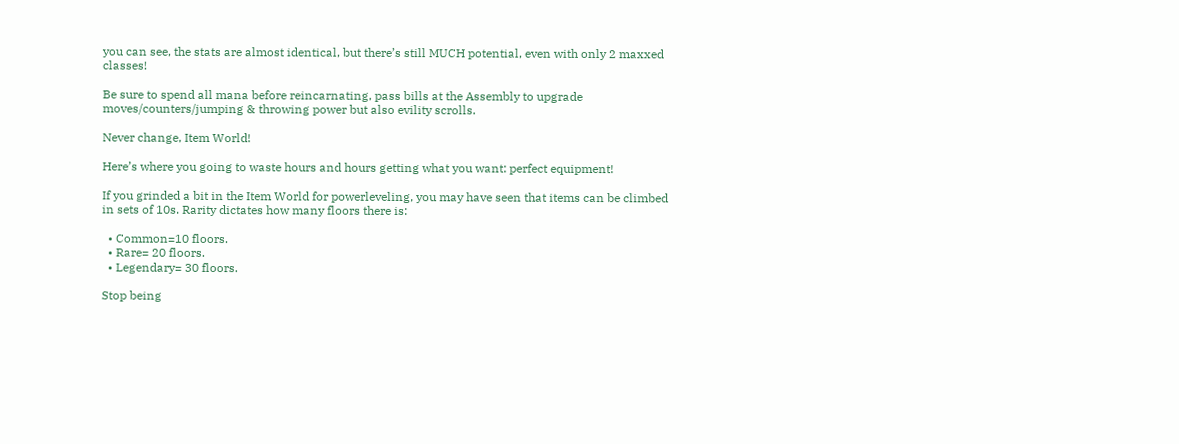you can see, the stats are almost identical, but there’s still MUCH potential, even with only 2 maxxed classes!

Be sure to spend all mana before reincarnating, pass bills at the Assembly to upgrade moves/counters/jumping & throwing power but also evility scrolls.

Never change, Item World!

Here’s where you going to waste hours and hours getting what you want: perfect equipment!

If you grinded a bit in the Item World for powerleveling, you may have seen that items can be climbed in sets of 10s. Rarity dictates how many floors there is:

  • Common=10 floors.
  • Rare= 20 floors.
  • Legendary= 30 floors.

Stop being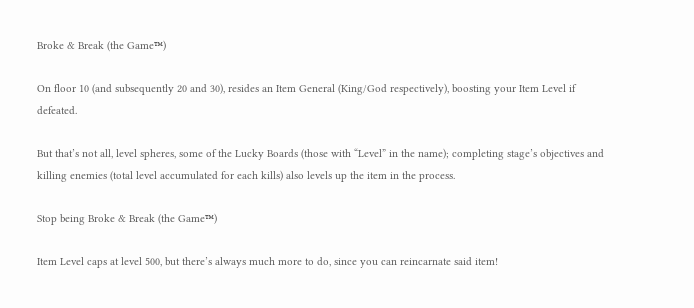Broke & Break (the Game™)

On floor 10 (and subsequently 20 and 30), resides an Item General (King/God respectively), boosting your Item Level if defeated.

But that’s not all, level spheres, some of the Lucky Boards (those with “Level” in the name); completing stage’s objectives and killing enemies (total level accumulated for each kills) also levels up the item in the process.

Stop being Broke & Break (the Game™)

Item Level caps at level 500, but there’s always much more to do, since you can reincarnate said item!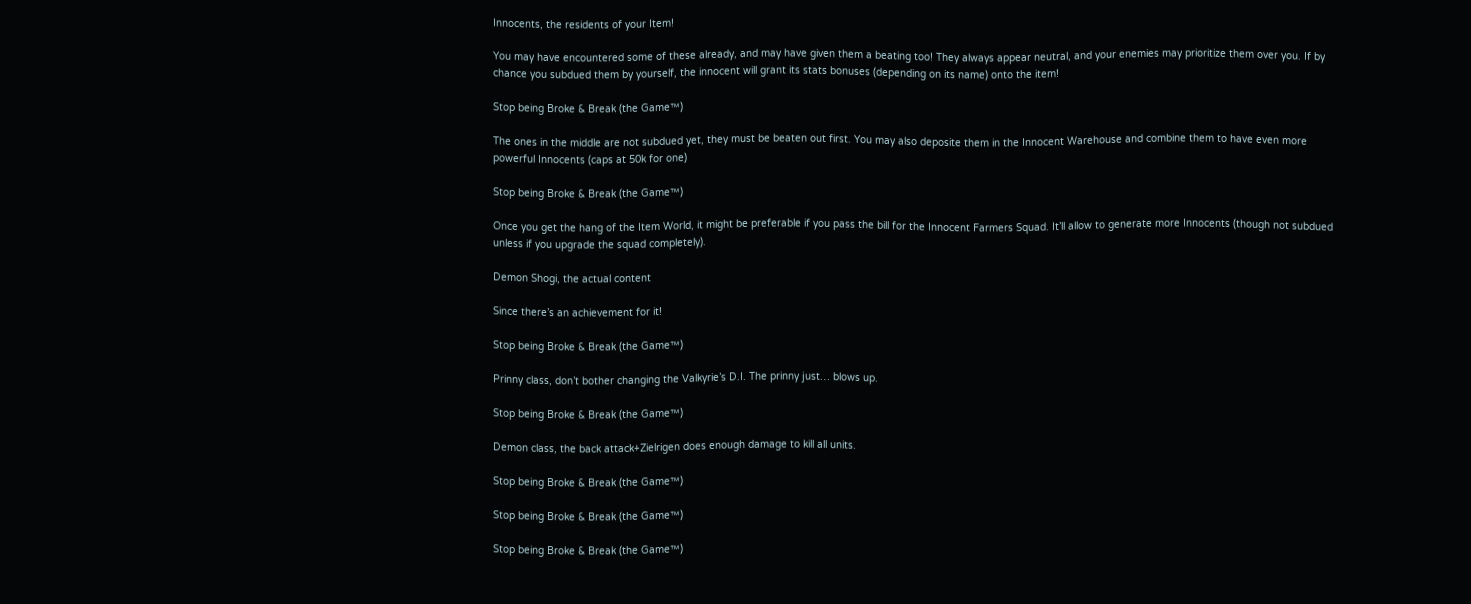Innocents, the residents of your Item!

You may have encountered some of these already, and may have given them a beating too! They always appear neutral, and your enemies may prioritize them over you. If by chance you subdued them by yourself, the innocent will grant its stats bonuses (depending on its name) onto the item!

Stop being Broke & Break (the Game™)

The ones in the middle are not subdued yet, they must be beaten out first. You may also deposite them in the Innocent Warehouse and combine them to have even more powerful Innocents (caps at 50k for one)

Stop being Broke & Break (the Game™)

Once you get the hang of the Item World, it might be preferable if you pass the bill for the Innocent Farmers Squad. It’ll allow to generate more Innocents (though not subdued unless if you upgrade the squad completely).

Demon Shogi, the actual content

Since there’s an achievement for it!

Stop being Broke & Break (the Game™)

Prinny class, don’t bother changing the Valkyrie’s D.I. The prinny just… blows up.

Stop being Broke & Break (the Game™)

Demon class, the back attack+Zielrigen does enough damage to kill all units.

Stop being Broke & Break (the Game™)

Stop being Broke & Break (the Game™)

Stop being Broke & Break (the Game™)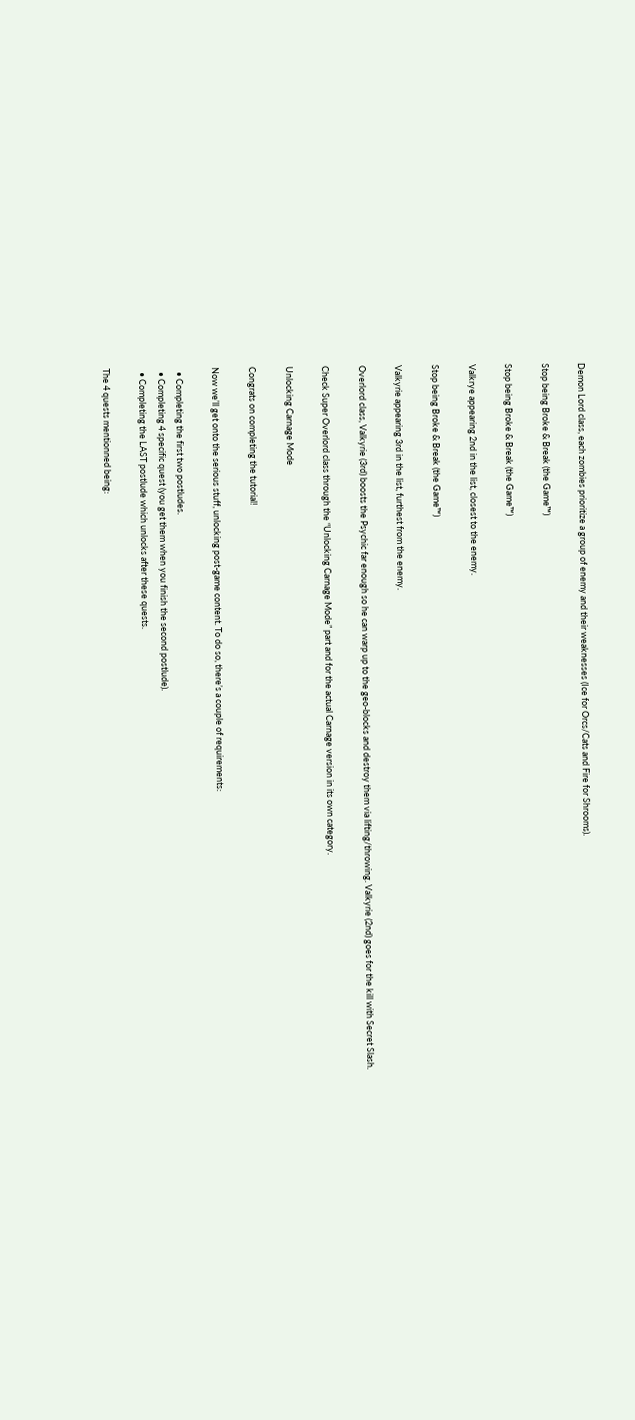Demon Lord class, each zombies prioritize a group of enemy and their weaknesses (Ice for Orcs/Cats and Fire for Shrooms).

Stop being Broke & Break (the Game™)

Stop being Broke & Break (the Game™)

Valkrye appearing 2nd in the list, closest to the enemy.

Stop being Broke & Break (the Game™)

Valkyrie appearing 3rd in the list, furthest from the enemy.

Overlord class, Valkyrie (3rd) boosts the Psychic far enough so he can warp up to the geo-blocks and destroy them via lifting/throwing. Valkyrie (2nd) goes for the kill with Secret Slash.

Check Super Overlord class through the “Unlocking Carnage Mode” part and for the actual Carnage version in its own category.

Unlocking Carnage Mode

Congrats on completing the tutorial!

Now we’ll get onto the serious stuff, unlocking post-game content. To do so, there’s a couple of requirements:

  • Completing the first two postludes.
  • Completing 4 specific quest (you get them when you finish the second postlude).
  • Completing the LAST postlude which unlocks after these quests.

The 4 quests mentionned being: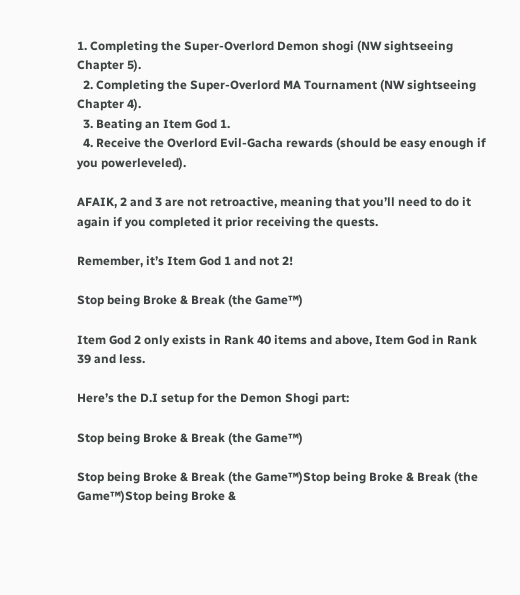1. Completing the Super-Overlord Demon shogi (NW sightseeing Chapter 5).
  2. Completing the Super-Overlord MA Tournament (NW sightseeing Chapter 4).
  3. Beating an Item God 1.
  4. Receive the Overlord Evil-Gacha rewards (should be easy enough if you powerleveled).

AFAIK, 2 and 3 are not retroactive, meaning that you’ll need to do it again if you completed it prior receiving the quests.

Remember, it’s Item God 1 and not 2!

Stop being Broke & Break (the Game™)

Item God 2 only exists in Rank 40 items and above, Item God in Rank 39 and less.

Here’s the D.I setup for the Demon Shogi part:

Stop being Broke & Break (the Game™)

Stop being Broke & Break (the Game™)Stop being Broke & Break (the Game™)Stop being Broke &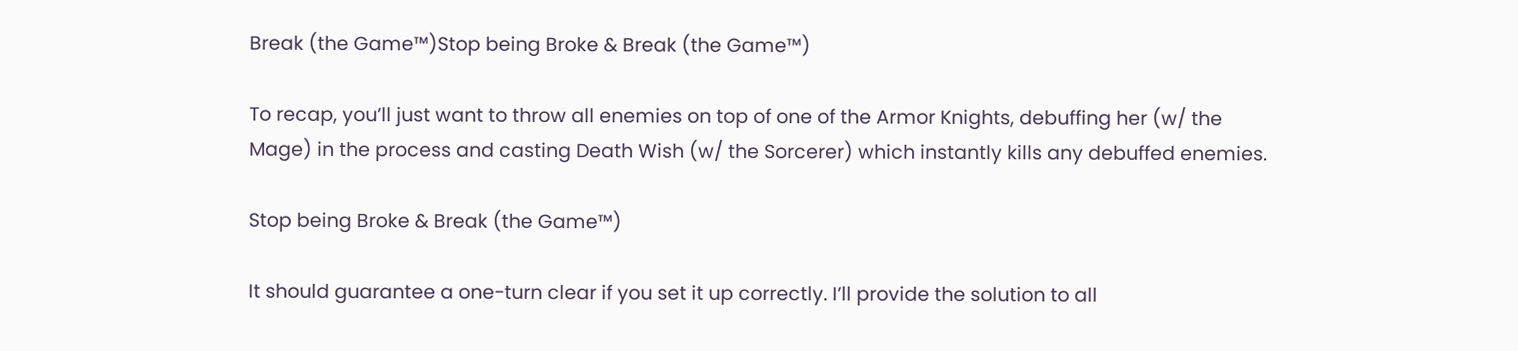Break (the Game™)Stop being Broke & Break (the Game™)

To recap, you’ll just want to throw all enemies on top of one of the Armor Knights, debuffing her (w/ the Mage) in the process and casting Death Wish (w/ the Sorcerer) which instantly kills any debuffed enemies.

Stop being Broke & Break (the Game™)

It should guarantee a one-turn clear if you set it up correctly. I’ll provide the solution to all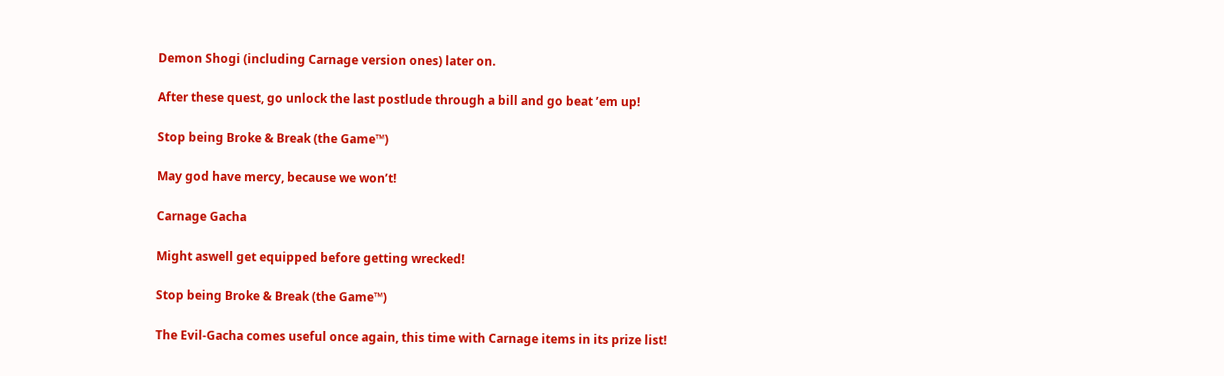Demon Shogi (including Carnage version ones) later on.

After these quest, go unlock the last postlude through a bill and go beat ’em up!

Stop being Broke & Break (the Game™)

May god have mercy, because we won’t!

Carnage Gacha

Might aswell get equipped before getting wrecked!

Stop being Broke & Break (the Game™)

The Evil-Gacha comes useful once again, this time with Carnage items in its prize list!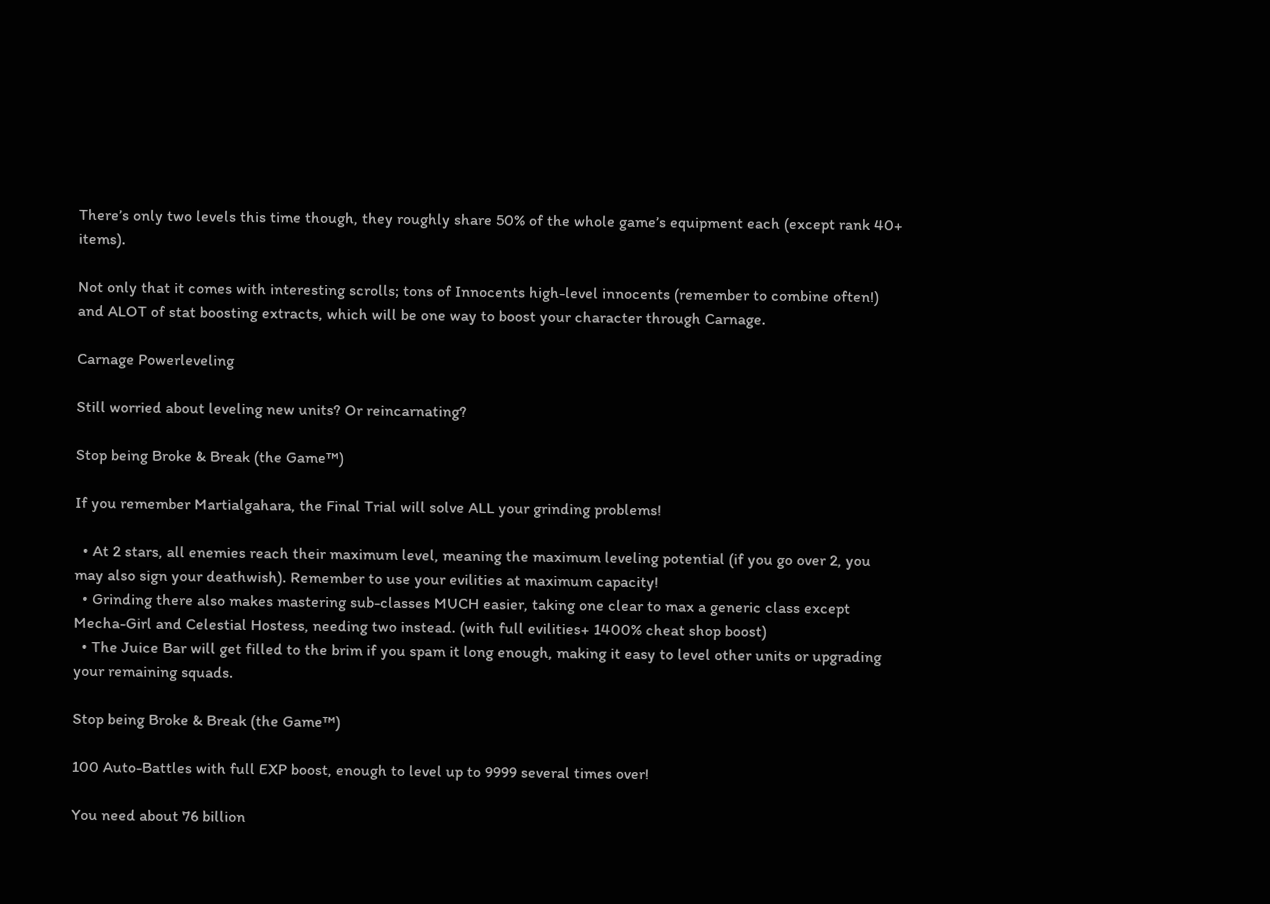There’s only two levels this time though, they roughly share 50% of the whole game’s equipment each (except rank 40+ items).

Not only that it comes with interesting scrolls; tons of Innocents high-level innocents (remember to combine often!) and ALOT of stat boosting extracts, which will be one way to boost your character through Carnage.

Carnage Powerleveling

Still worried about leveling new units? Or reincarnating?

Stop being Broke & Break (the Game™)

If you remember Martialgahara, the Final Trial will solve ALL your grinding problems!

  • At 2 stars, all enemies reach their maximum level, meaning the maximum leveling potential (if you go over 2, you may also sign your deathwish). Remember to use your evilities at maximum capacity!
  • Grinding there also makes mastering sub-classes MUCH easier, taking one clear to max a generic class except Mecha-Girl and Celestial Hostess, needing two instead. (with full evilities+ 1400% cheat shop boost)
  • The Juice Bar will get filled to the brim if you spam it long enough, making it easy to level other units or upgrading your remaining squads.

Stop being Broke & Break (the Game™)

100 Auto-Battles with full EXP boost, enough to level up to 9999 several times over!

You need about 76 billion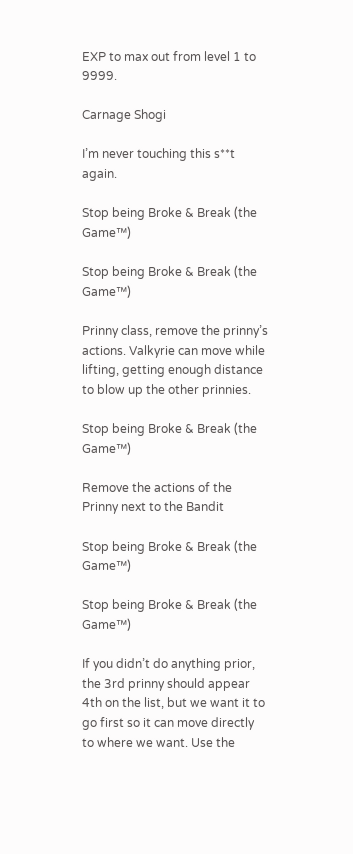EXP to max out from level 1 to 9999.

Carnage Shogi

I’m never touching this s**t again.

Stop being Broke & Break (the Game™)

Stop being Broke & Break (the Game™)

Prinny class, remove the prinny’s actions. Valkyrie can move while lifting, getting enough distance to blow up the other prinnies.

Stop being Broke & Break (the Game™)

Remove the actions of the Prinny next to the Bandit

Stop being Broke & Break (the Game™)

Stop being Broke & Break (the Game™)

If you didn’t do anything prior, the 3rd prinny should appear 4th on the list, but we want it to go first so it can move directly to where we want. Use the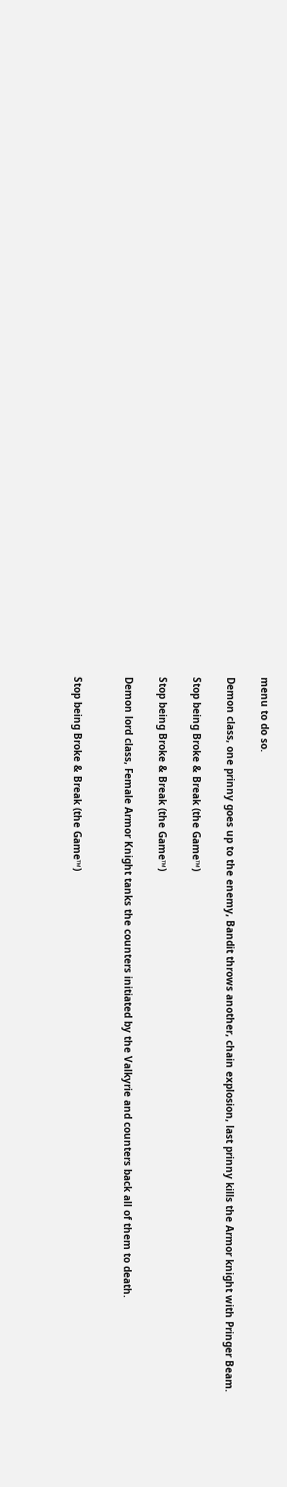menu to do so.

Demon class, one prinny goes up to the enemy, Bandit throws another, chain explosion, last prinny kills the Armor knight with Pringer Beam.

Stop being Broke & Break (the Game™)

Stop being Broke & Break (the Game™)

Demon lord class, Female Armor Knight tanks the counters initiated by the Valkyrie and counters back all of them to death.


Stop being Broke & Break (the Game™)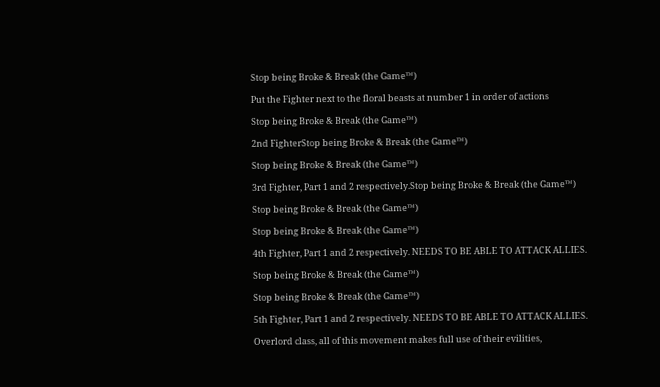Stop being Broke & Break (the Game™)

Put the Fighter next to the floral beasts at number 1 in order of actions

Stop being Broke & Break (the Game™)

2nd FighterStop being Broke & Break (the Game™)

Stop being Broke & Break (the Game™)

3rd Fighter, Part 1 and 2 respectively.Stop being Broke & Break (the Game™)

Stop being Broke & Break (the Game™)

Stop being Broke & Break (the Game™)

4th Fighter, Part 1 and 2 respectively. NEEDS TO BE ABLE TO ATTACK ALLIES.

Stop being Broke & Break (the Game™)

Stop being Broke & Break (the Game™)

5th Fighter, Part 1 and 2 respectively. NEEDS TO BE ABLE TO ATTACK ALLIES.

Overlord class, all of this movement makes full use of their evilities,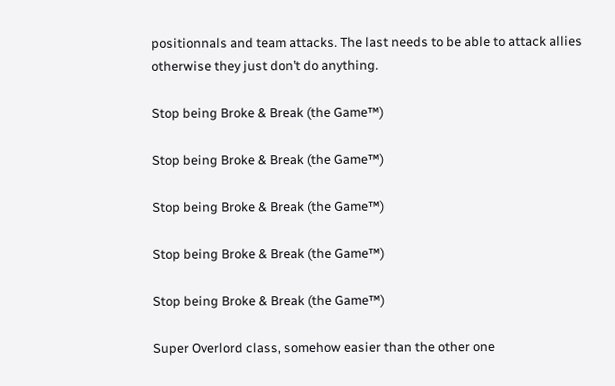positionnals and team attacks. The last needs to be able to attack allies otherwise they just don’t do anything.

Stop being Broke & Break (the Game™)

Stop being Broke & Break (the Game™)

Stop being Broke & Break (the Game™)

Stop being Broke & Break (the Game™)

Stop being Broke & Break (the Game™)

Super Overlord class, somehow easier than the other one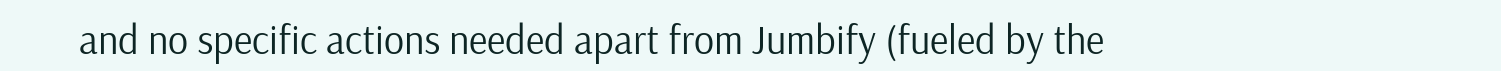and no specific actions needed apart from Jumbify (fueled by the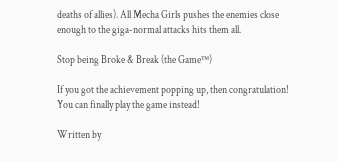deaths of allies). All Mecha Girls pushes the enemies close enough to the giga-normal attacks hits them all.

Stop being Broke & Break (the Game™)

If you got the achievement popping up, then congratulation! You can finally play the game instead!

Written by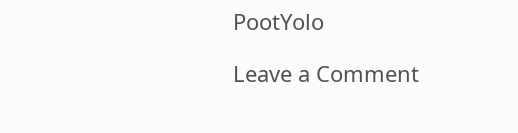PootYolo

Leave a Comment